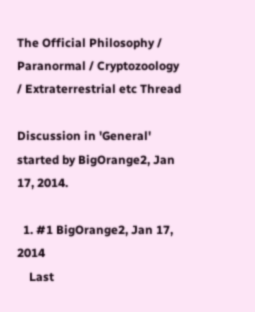The Official Philosophy / Paranormal / Cryptozoology / Extraterrestrial etc Thread

Discussion in 'General' started by BigOrange2, Jan 17, 2014.

  1. #1 BigOrange2, Jan 17, 2014
    Last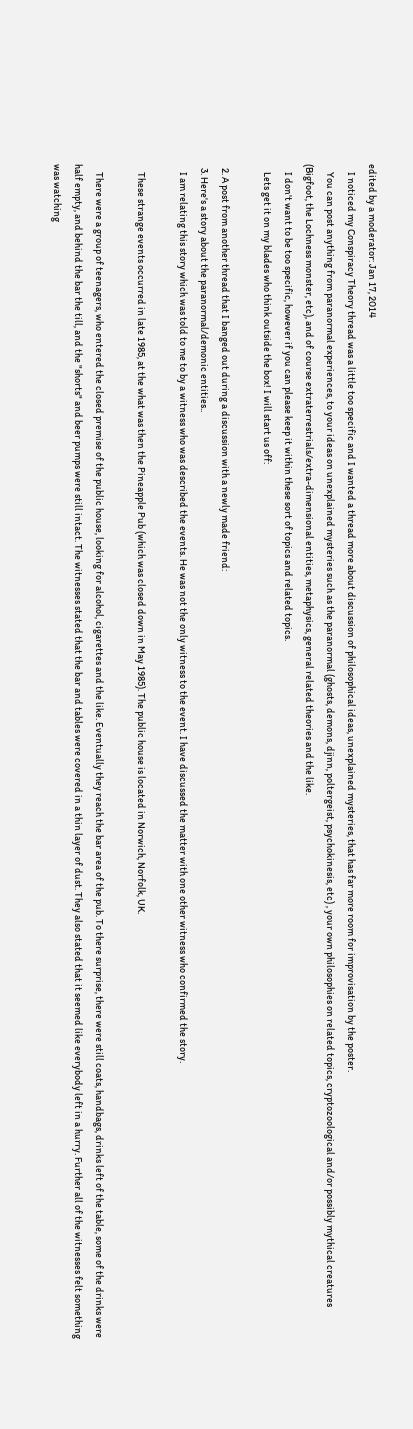edited by a moderator: Jan 17, 2014
    I noticed my Conspiracy Theory thread was a little too specific and I wanted a thread more about discussion of philosophical ideas, unexplained mysteries, that has far more room for improvisation by the poster.
    You can post anything from paranormal experiences, to your ideas on unexplained mysteries such as the paranormal (ghosts, demons, djinn, poltergeist, psychokinesis, etc) , your own philosophies on related topics, cryptozoological and/or possibly mythical creatures (Bigfoot, the Lochness monster, etc), and of course extraterrestrials/extra-dimensional entities, metaphysics, general related theories and the like.
    I don't want to be too specific, however if you can please keep it within these sort of topics and related topics.
    Lets get it on my blades who think outside the box! I will start us off:

  2. A post from another thread that I banged out during a discussion with a newly made friend:
  3. Here's a story about the paranormal/demonic entities..
    I am relating this story which was told to me to by a witness who was described the events. He was not the only witness to the event. I have discussed the matter with one other witness who confirmed the story.

    These strange events occurred in late 1985, at the what was then the Pineapple Pub (which was closed down in May 1985). The public house is located in Norwich, Norfolk, UK.

    There were a group of teenagers, who entered the closed premise of the public house, looking for alcohol, cigarettes and the like. Eventually they reach the bar area of the pub. To there surprise, there were still coats, handbags, drinks left of the table, some of the drinks were half empty, and behind the bar the till, and the "shorts" and beer pumps were still intact. The witnesses stated that the bar and tables were covered in a thin layer of dust. They also stated that it seemed like everybody left in a hurry. Further all of the witnesses felt something was watching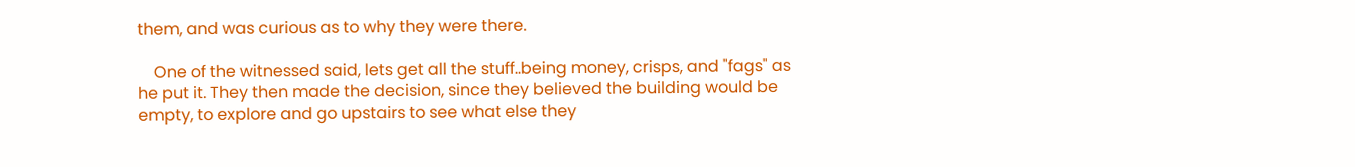them, and was curious as to why they were there.

    One of the witnessed said, lets get all the stuff..being money, crisps, and "fags" as he put it. They then made the decision, since they believed the building would be empty, to explore and go upstairs to see what else they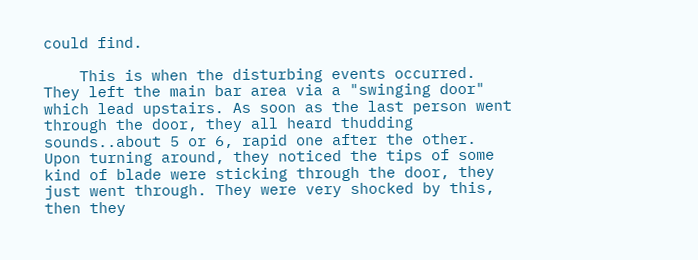could find.

    This is when the disturbing events occurred. They left the main bar area via a "swinging door" which lead upstairs. As soon as the last person went through the door, they all heard thudding sounds..about 5 or 6, rapid one after the other. Upon turning around, they noticed the tips of some kind of blade were sticking through the door, they just went through. They were very shocked by this, then they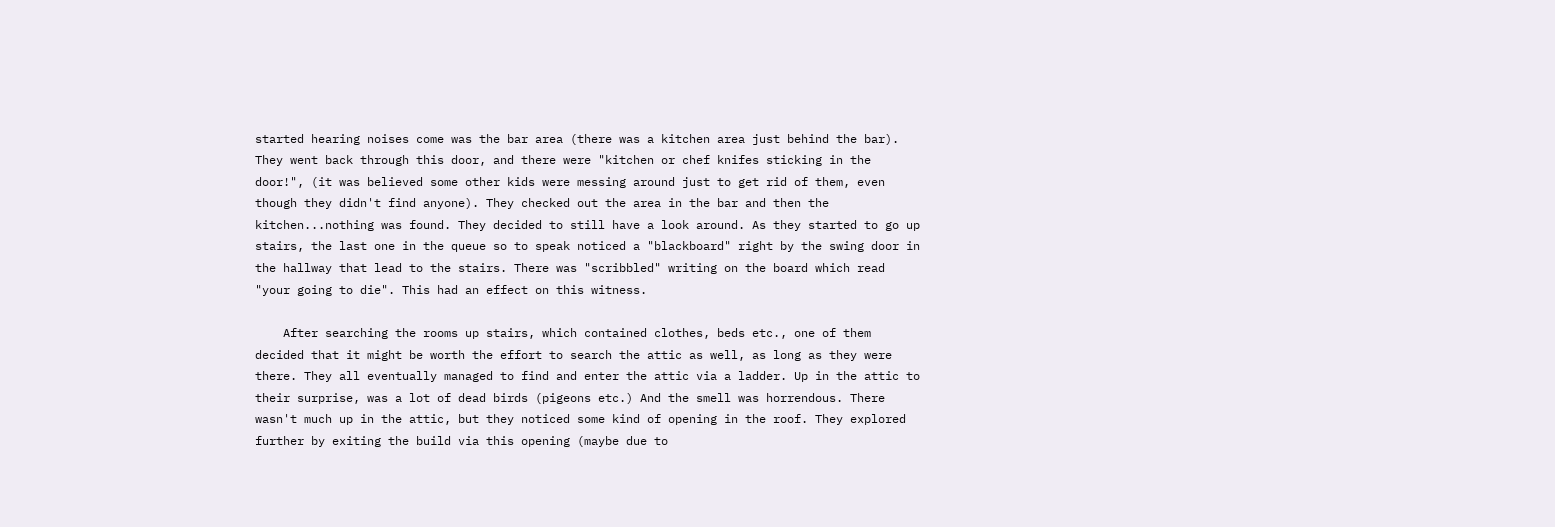started hearing noises come was the bar area (there was a kitchen area just behind the bar). They went back through this door, and there were "kitchen or chef knifes sticking in the door!", (it was believed some other kids were messing around just to get rid of them, even though they didn't find anyone). They checked out the area in the bar and then the kitchen...nothing was found. They decided to still have a look around. As they started to go up stairs, the last one in the queue so to speak noticed a "blackboard" right by the swing door in the hallway that lead to the stairs. There was "scribbled" writing on the board which read "your going to die". This had an effect on this witness.

    After searching the rooms up stairs, which contained clothes, beds etc., one of them decided that it might be worth the effort to search the attic as well, as long as they were there. They all eventually managed to find and enter the attic via a ladder. Up in the attic to their surprise, was a lot of dead birds (pigeons etc.) And the smell was horrendous. There wasn't much up in the attic, but they noticed some kind of opening in the roof. They explored further by exiting the build via this opening (maybe due to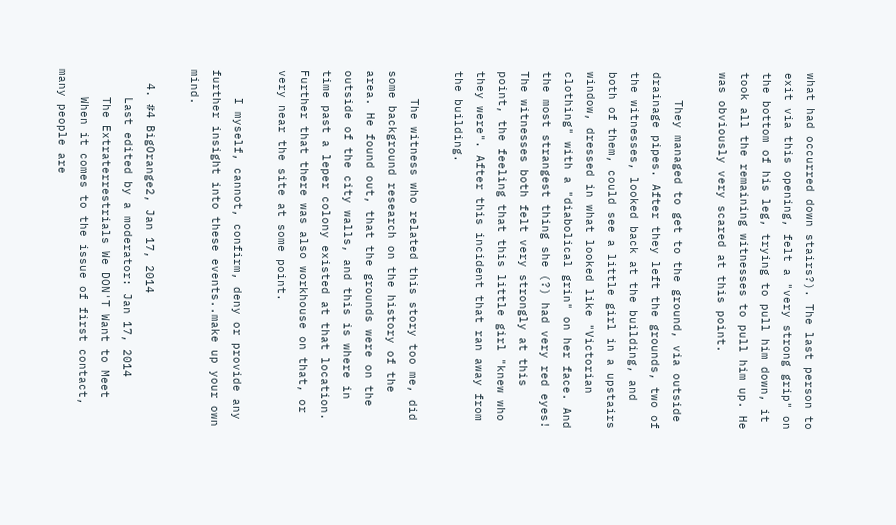what had occurred down stairs?). The last person to exit via this opening, felt a "very strong grip" on the bottom of his leg, trying to pull him down, it took all the remaining witnesses to pull him up. He was obviously very scared at this point.

    They managed to get to the ground, via outside drainage pipes. After they left the grounds, two of the witnesses, looked back at the building, and both of them, could see a little girl in a upstairs window, dressed in what looked like "Victorian clothing" with a "diabolical grin" on her face. And the most strangest thing she (?) had very red eyes! The witnesses both felt very strongly at this point, the feeling that this little girl "knew who they were". After this incident that ran away from the building.

    The witness who related this story too me, did some background research on the history of the area. He found out, that the grounds were on the outside of the city walls, and this is where in time past a leper colony existed at that location. Further that there was also workhouse on that, or very near the site at some point.

    I myself, cannot, confirm, deny or provide any further insight into these events..make up your own mind.

  4. #4 BigOrange2, Jan 17, 2014
    Last edited by a moderator: Jan 17, 2014
    The Extraterrestrials We DON'T Want to Meet
    When it comes to the issue of first contact, many people are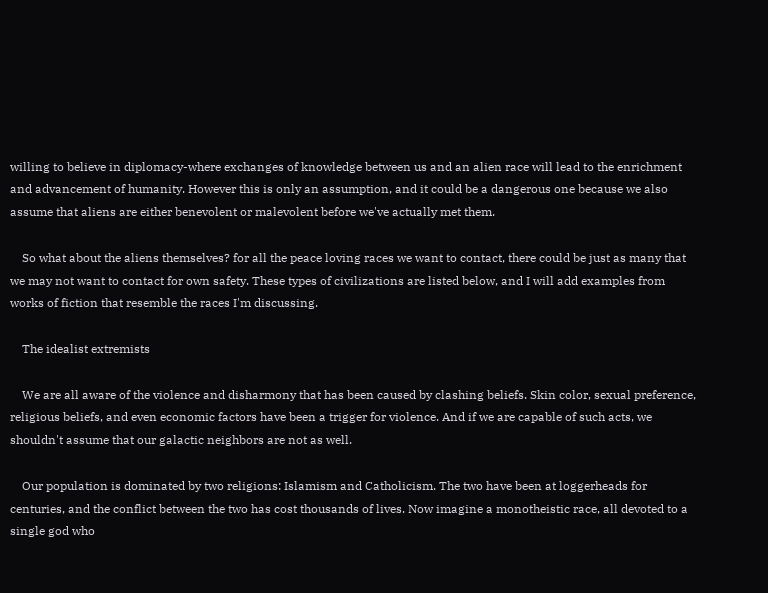willing to believe in diplomacy-where exchanges of knowledge between us and an alien race will lead to the enrichment and advancement of humanity. However this is only an assumption, and it could be a dangerous one because we also assume that aliens are either benevolent or malevolent before we've actually met them.

    So what about the aliens themselves? for all the peace loving races we want to contact, there could be just as many that we may not want to contact for own safety. These types of civilizations are listed below, and I will add examples from works of fiction that resemble the races I'm discussing.

    The idealist extremists

    We are all aware of the violence and disharmony that has been caused by clashing beliefs. Skin color, sexual preference, religious beliefs, and even economic factors have been a trigger for violence. And if we are capable of such acts, we shouldn't assume that our galactic neighbors are not as well.

    Our population is dominated by two religions: Islamism and Catholicism. The two have been at loggerheads for centuries, and the conflict between the two has cost thousands of lives. Now imagine a monotheistic race, all devoted to a single god who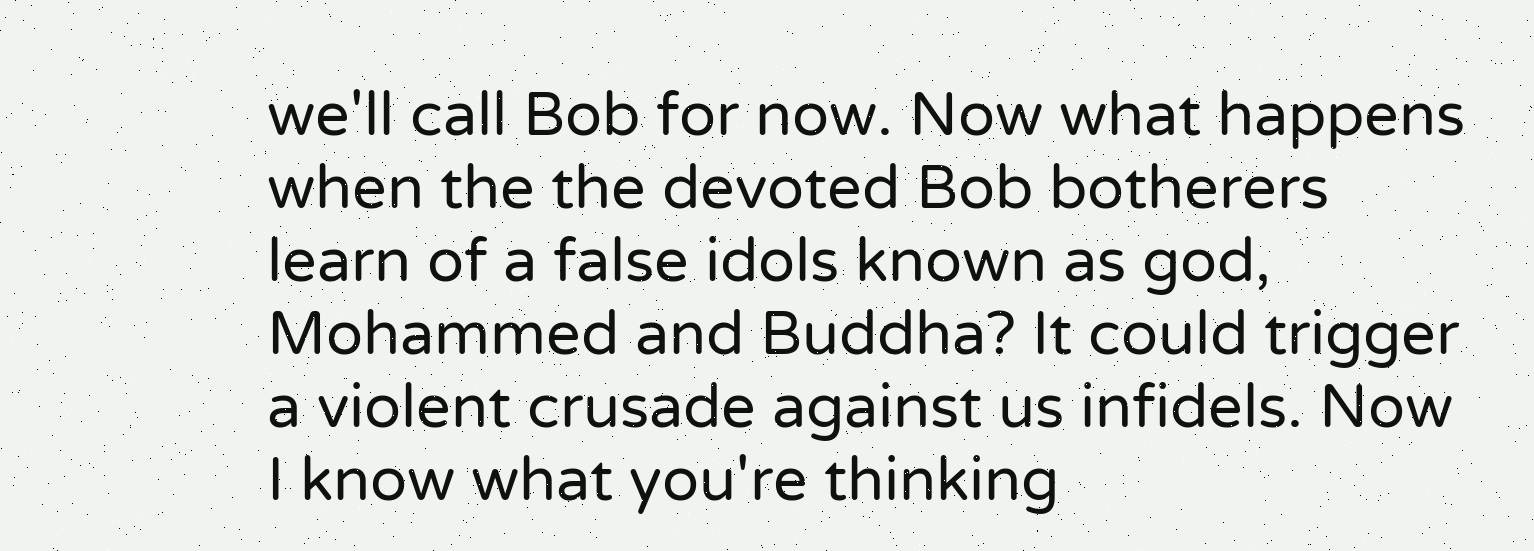we'll call Bob for now. Now what happens when the the devoted Bob botherers learn of a false idols known as god, Mohammed and Buddha? It could trigger a violent crusade against us infidels. Now I know what you're thinking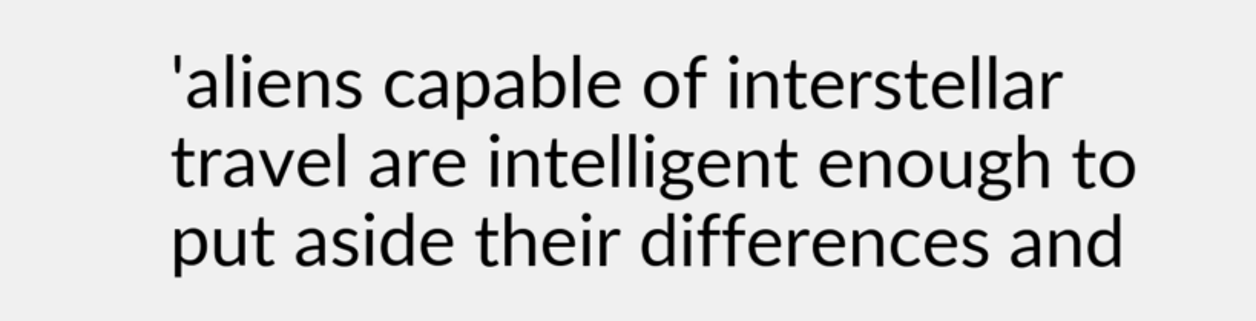'aliens capable of interstellar travel are intelligent enough to put aside their differences and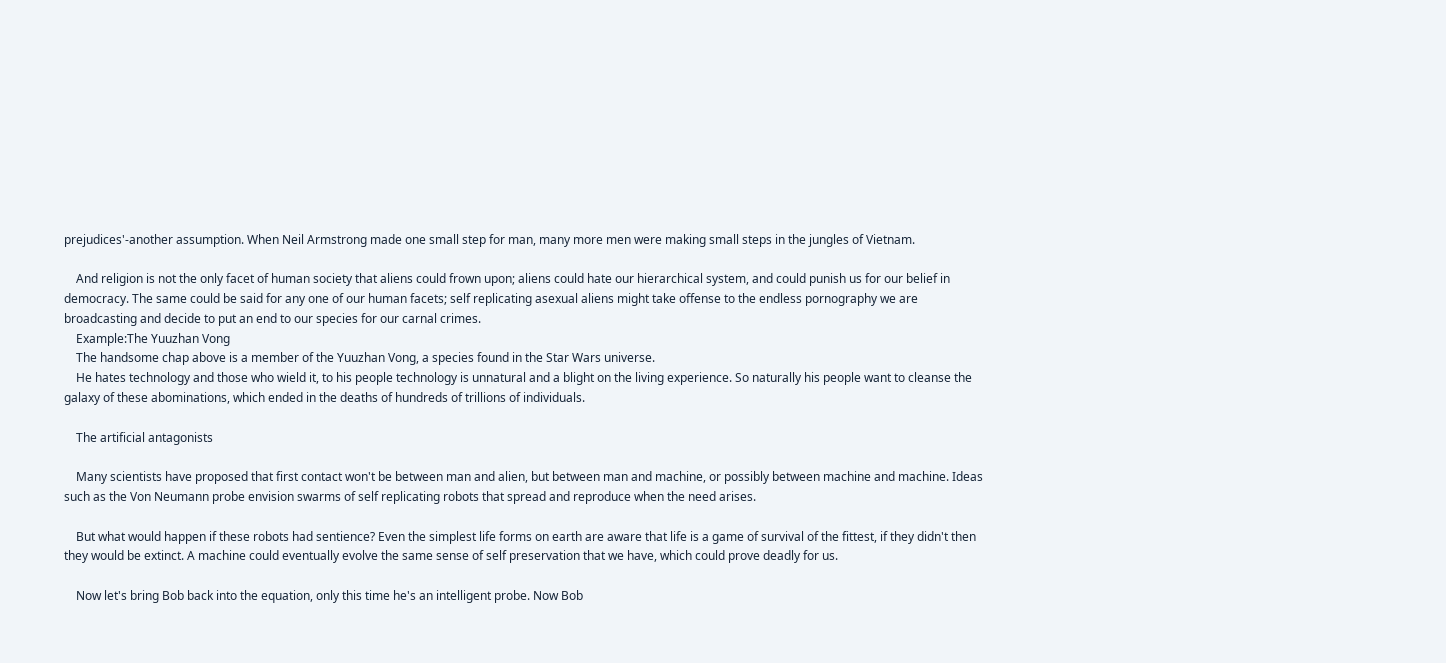prejudices'-another assumption. When Neil Armstrong made one small step for man, many more men were making small steps in the jungles of Vietnam.

    And religion is not the only facet of human society that aliens could frown upon; aliens could hate our hierarchical system, and could punish us for our belief in democracy. The same could be said for any one of our human facets; self replicating asexual aliens might take offense to the endless pornography we are broadcasting and decide to put an end to our species for our carnal crimes.
    Example:The Yuuzhan Vong
    The handsome chap above is a member of the Yuuzhan Vong, a species found in the Star Wars universe.
    He hates technology and those who wield it, to his people technology is unnatural and a blight on the living experience. So naturally his people want to cleanse the galaxy of these abominations, which ended in the deaths of hundreds of trillions of individuals.

    The artificial antagonists

    Many scientists have proposed that first contact won't be between man and alien, but between man and machine, or possibly between machine and machine. Ideas such as the Von Neumann probe envision swarms of self replicating robots that spread and reproduce when the need arises.

    But what would happen if these robots had sentience? Even the simplest life forms on earth are aware that life is a game of survival of the fittest, if they didn't then they would be extinct. A machine could eventually evolve the same sense of self preservation that we have, which could prove deadly for us.

    Now let's bring Bob back into the equation, only this time he's an intelligent probe. Now Bob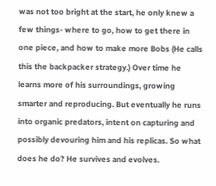was not too bright at the start, he only knew a few things- where to go, how to get there in one piece, and how to make more Bobs (He calls this the backpacker strategy.) Over time he learns more of his surroundings, growing smarter and reproducing. But eventually he runs into organic predators, intent on capturing and possibly devouring him and his replicas. So what does he do? He survives and evolves.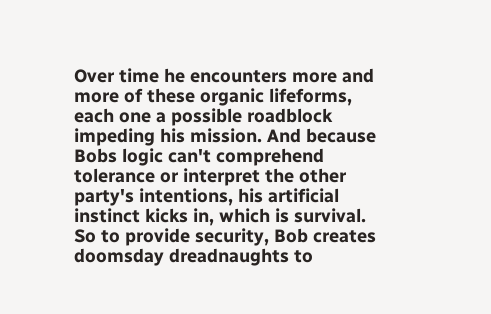Over time he encounters more and more of these organic lifeforms, each one a possible roadblock impeding his mission. And because Bobs logic can't comprehend tolerance or interpret the other party's intentions, his artificial instinct kicks in, which is survival. So to provide security, Bob creates doomsday dreadnaughts to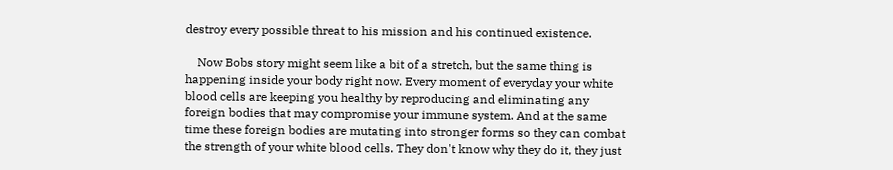destroy every possible threat to his mission and his continued existence.

    Now Bobs story might seem like a bit of a stretch, but the same thing is happening inside your body right now. Every moment of everyday your white blood cells are keeping you healthy by reproducing and eliminating any foreign bodies that may compromise your immune system. And at the same time these foreign bodies are mutating into stronger forms so they can combat the strength of your white blood cells. They don't know why they do it, they just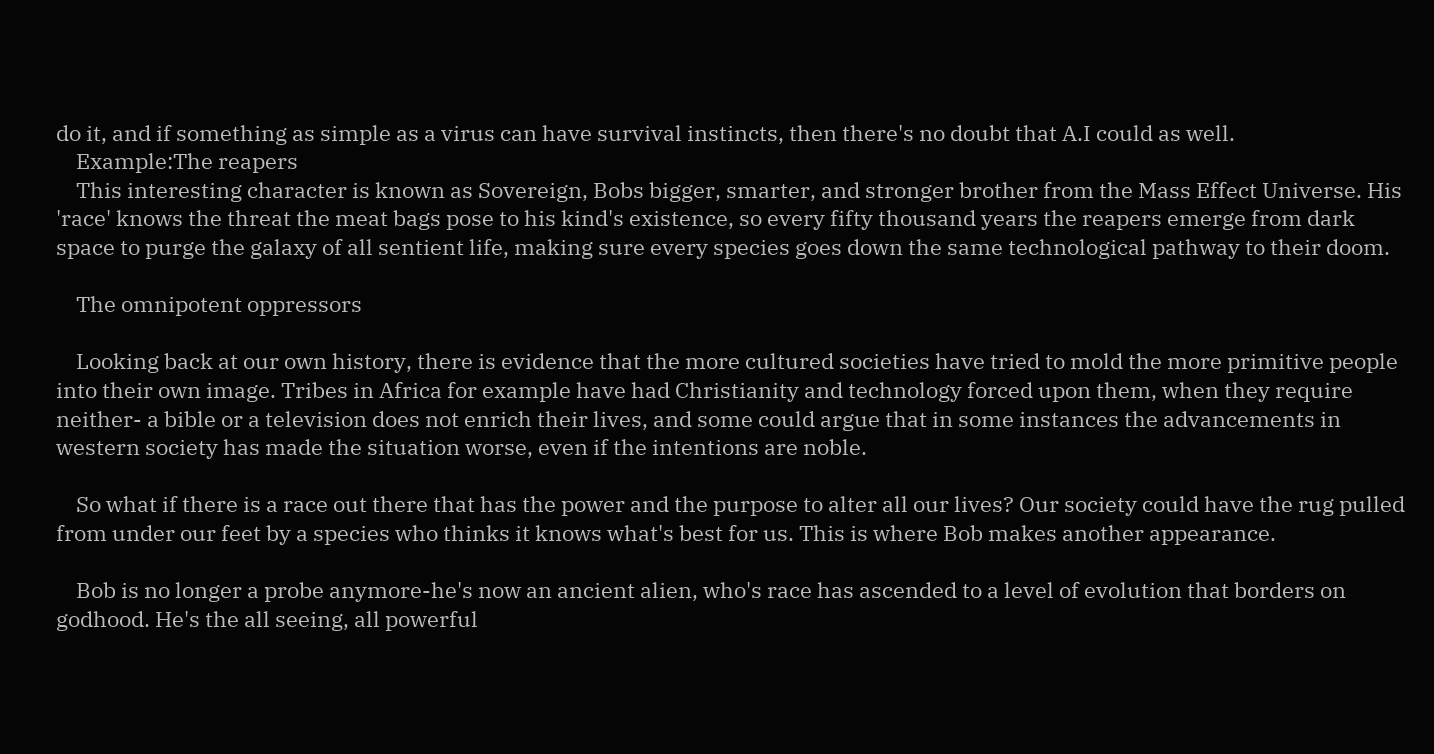do it, and if something as simple as a virus can have survival instincts, then there's no doubt that A.I could as well.
    Example:The reapers
    This interesting character is known as Sovereign, Bobs bigger, smarter, and stronger brother from the Mass Effect Universe. His 'race' knows the threat the meat bags pose to his kind's existence, so every fifty thousand years the reapers emerge from dark space to purge the galaxy of all sentient life, making sure every species goes down the same technological pathway to their doom.

    The omnipotent oppressors

    Looking back at our own history, there is evidence that the more cultured societies have tried to mold the more primitive people into their own image. Tribes in Africa for example have had Christianity and technology forced upon them, when they require neither- a bible or a television does not enrich their lives, and some could argue that in some instances the advancements in western society has made the situation worse, even if the intentions are noble.

    So what if there is a race out there that has the power and the purpose to alter all our lives? Our society could have the rug pulled from under our feet by a species who thinks it knows what's best for us. This is where Bob makes another appearance.

    Bob is no longer a probe anymore-he's now an ancient alien, who's race has ascended to a level of evolution that borders on godhood. He's the all seeing, all powerful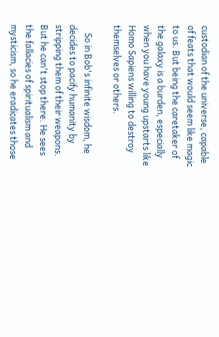custodian of the universe, capable of feats that would seem like magic to us. But being the caretaker of the galaxy is a burden, especially when you have young upstarts like Homo Sapiens willing to destroy themselves or others.

    So in Bob's infinite wisdom, he decides to pacify humanity by stripping them of their weapons. But he can't stop there. He sees the fallacies of spiritualism and mysticism, so he eradicates those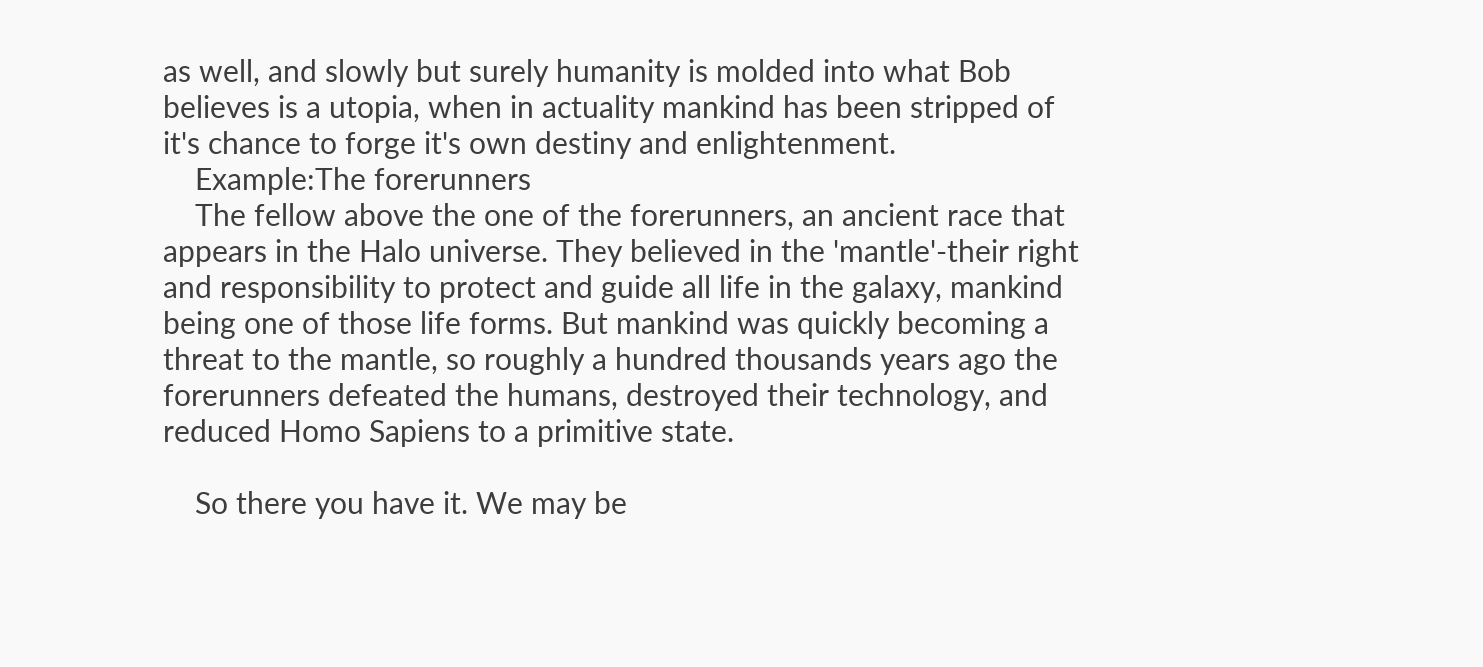as well, and slowly but surely humanity is molded into what Bob believes is a utopia, when in actuality mankind has been stripped of it's chance to forge it's own destiny and enlightenment.
    Example:The forerunners
    The fellow above the one of the forerunners, an ancient race that appears in the Halo universe. They believed in the 'mantle'-their right and responsibility to protect and guide all life in the galaxy, mankind being one of those life forms. But mankind was quickly becoming a threat to the mantle, so roughly a hundred thousands years ago the forerunners defeated the humans, destroyed their technology, and reduced Homo Sapiens to a primitive state.

    So there you have it. We may be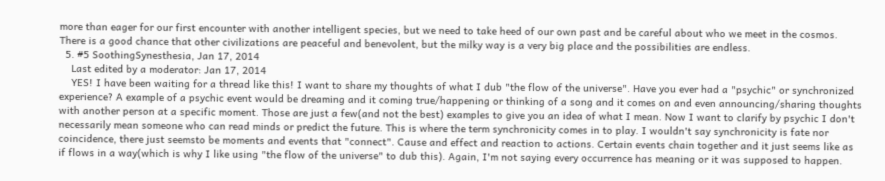more than eager for our first encounter with another intelligent species, but we need to take heed of our own past and be careful about who we meet in the cosmos. There is a good chance that other civilizations are peaceful and benevolent, but the milky way is a very big place and the possibilities are endless.
  5. #5 SoothingSynesthesia, Jan 17, 2014
    Last edited by a moderator: Jan 17, 2014
    YES! I have been waiting for a thread like this! I want to share my thoughts of what I dub "the flow of the universe". Have you ever had a "psychic" or synchronized experience? A example of a psychic event would be dreaming and it coming true/happening or thinking of a song and it comes on and even announcing/sharing thoughts with another person at a specific moment. Those are just a few(and not the best) examples to give you an idea of what I mean. Now I want to clarify by psychic I don't necessarily mean someone who can read minds or predict the future. This is where the term synchronicity comes in to play. I wouldn't say synchronicity is fate nor coincidence, there just seemsto be moments and events that "connect". Cause and effect and reaction to actions. Certain events chain together and it just seems like as if flows in a way(which is why I like using "the flow of the universe" to dub this). Again, I'm not saying every occurrence has meaning or it was supposed to happen.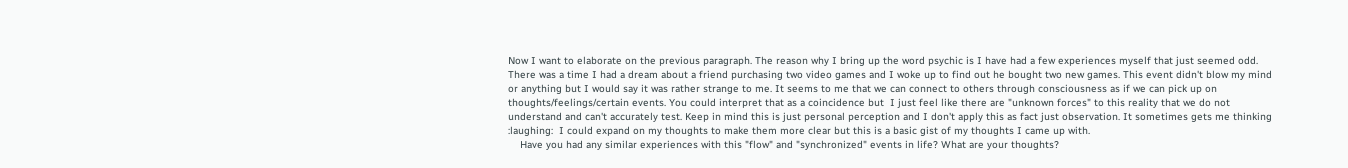Now I want to elaborate on the previous paragraph. The reason why I bring up the word psychic is I have had a few experiences myself that just seemed odd. There was a time I had a dream about a friend purchasing two video games and I woke up to find out he bought two new games. This event didn't blow my mind or anything but I would say it was rather strange to me. It seems to me that we can connect to others through consciousness as if we can pick up on thoughts/feelings/certain events. You could interpret that as a coincidence but  I just feel like there are "unknown forces" to this reality that we do not understand and can't accurately test. Keep in mind this is just personal perception and I don't apply this as fact just observation. It sometimes gets me thinking  :laughing:  I could expand on my thoughts to make them more clear but this is a basic gist of my thoughts I came up with.
    Have you had any similar experiences with this "flow" and "synchronized" events in life? What are your thoughts?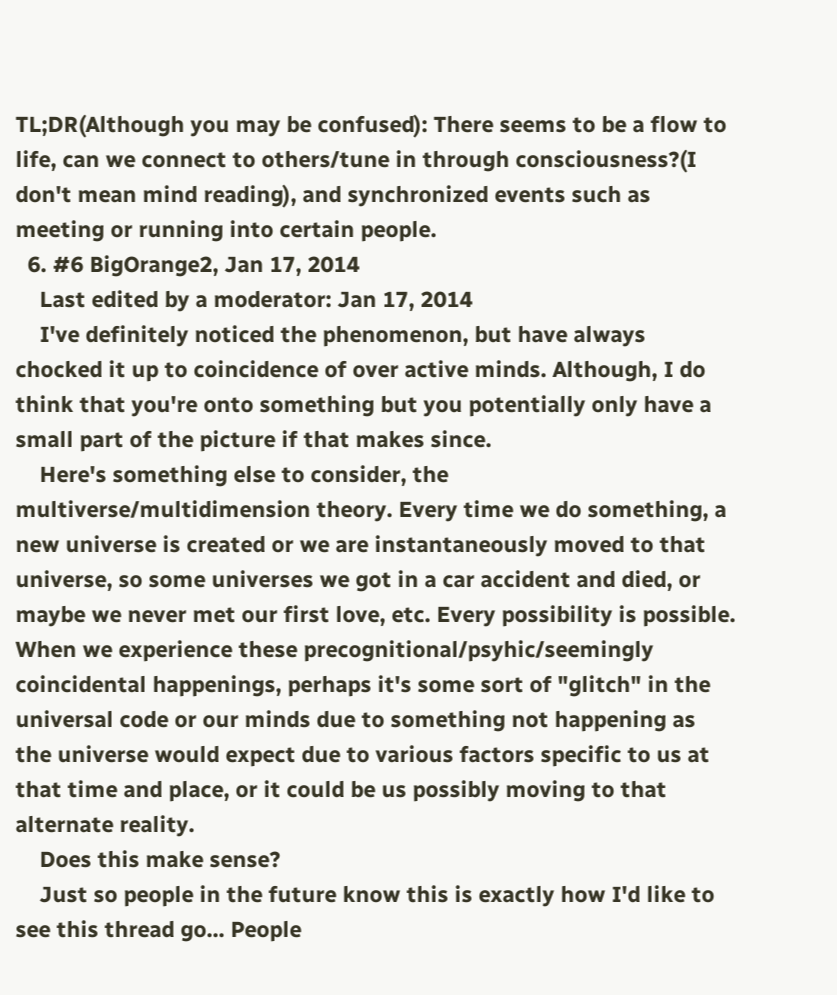TL;DR(Although you may be confused): There seems to be a flow to life, can we connect to others/tune in through consciousness?(I don't mean mind reading), and synchronized events such as meeting or running into certain people.
  6. #6 BigOrange2, Jan 17, 2014
    Last edited by a moderator: Jan 17, 2014
    I've definitely noticed the phenomenon, but have always chocked it up to coincidence of over active minds. Although, I do think that you're onto something but you potentially only have a small part of the picture if that makes since.
    Here's something else to consider, the multiverse/multidimension theory. Every time we do something, a new universe is created or we are instantaneously moved to that universe, so some universes we got in a car accident and died, or maybe we never met our first love, etc. Every possibility is possible. When we experience these precognitional/psyhic/seemingly coincidental happenings, perhaps it's some sort of "glitch" in the universal code or our minds due to something not happening as the universe would expect due to various factors specific to us at that time and place, or it could be us possibly moving to that alternate reality.
    Does this make sense?
    Just so people in the future know this is exactly how I'd like to see this thread go... People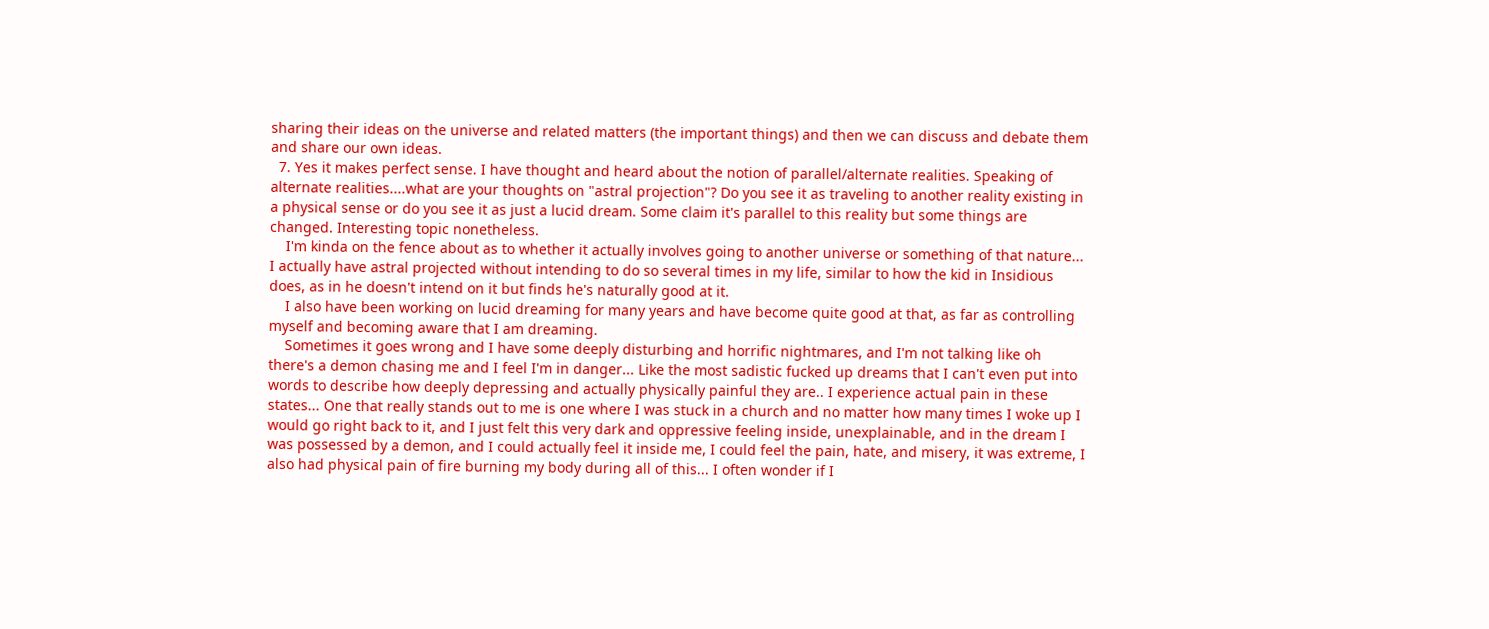sharing their ideas on the universe and related matters (the important things) and then we can discuss and debate them and share our own ideas.
  7. Yes it makes perfect sense. I have thought and heard about the notion of parallel/alternate realities. Speaking of alternate realities....what are your thoughts on "astral projection"? Do you see it as traveling to another reality existing in a physical sense or do you see it as just a lucid dream. Some claim it's parallel to this reality but some things are changed. Interesting topic nonetheless.
    I'm kinda on the fence about as to whether it actually involves going to another universe or something of that nature... I actually have astral projected without intending to do so several times in my life, similar to how the kid in Insidious does, as in he doesn't intend on it but finds he's naturally good at it.
    I also have been working on lucid dreaming for many years and have become quite good at that, as far as controlling myself and becoming aware that I am dreaming.
    Sometimes it goes wrong and I have some deeply disturbing and horrific nightmares, and I'm not talking like oh there's a demon chasing me and I feel I'm in danger... Like the most sadistic fucked up dreams that I can't even put into words to describe how deeply depressing and actually physically painful they are.. I experience actual pain in these states... One that really stands out to me is one where I was stuck in a church and no matter how many times I woke up I would go right back to it, and I just felt this very dark and oppressive feeling inside, unexplainable, and in the dream I was possessed by a demon, and I could actually feel it inside me, I could feel the pain, hate, and misery, it was extreme, I also had physical pain of fire burning my body during all of this... I often wonder if I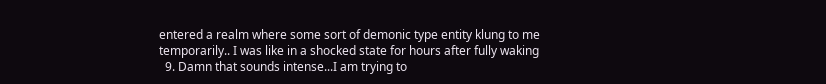entered a realm where some sort of demonic type entity klung to me temporarily.. I was like in a shocked state for hours after fully waking
  9. Damn that sounds intense...I am trying to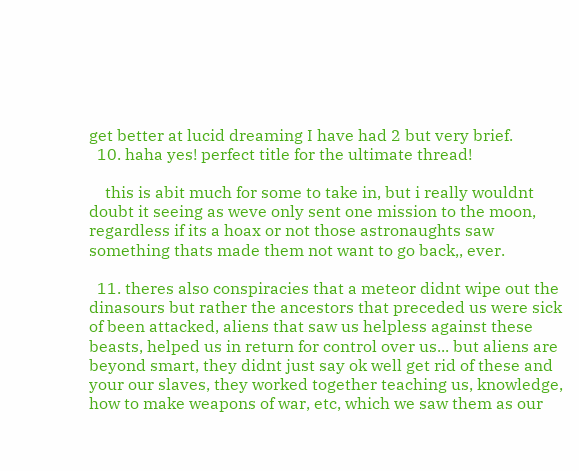get better at lucid dreaming I have had 2 but very brief.
  10. haha yes! perfect title for the ultimate thread!

    this is abit much for some to take in, but i really wouldnt doubt it seeing as weve only sent one mission to the moon, regardless if its a hoax or not those astronaughts saw something thats made them not want to go back,, ever.

  11. theres also conspiracies that a meteor didnt wipe out the dinasours but rather the ancestors that preceded us were sick of been attacked, aliens that saw us helpless against these beasts, helped us in return for control over us... but aliens are beyond smart, they didnt just say ok well get rid of these and your our slaves, they worked together teaching us, knowledge, how to make weapons of war, etc, which we saw them as our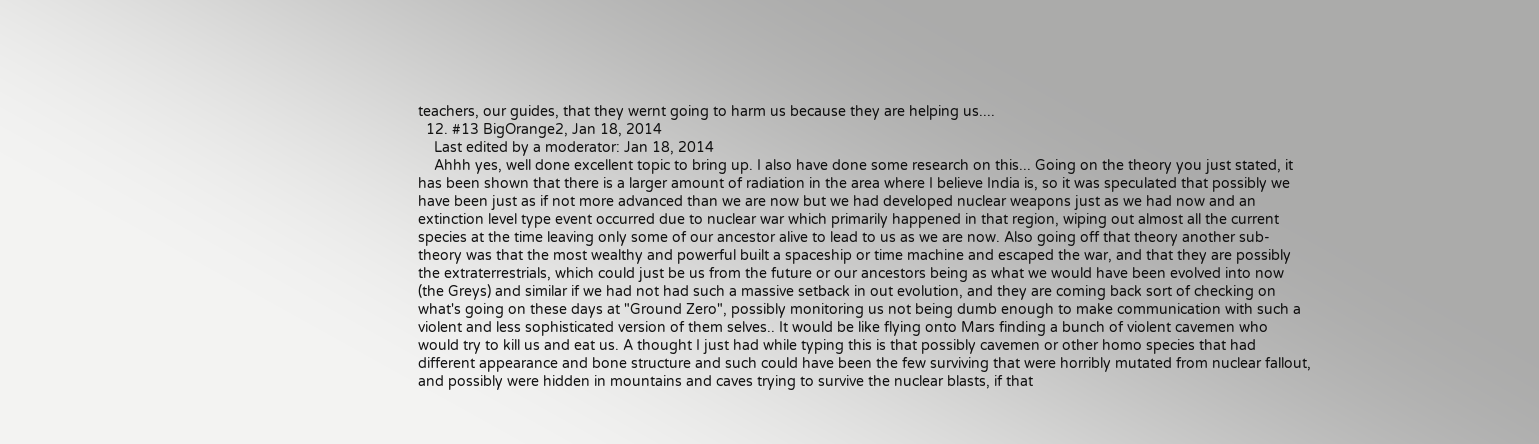teachers, our guides, that they wernt going to harm us because they are helping us....
  12. #13 BigOrange2, Jan 18, 2014
    Last edited by a moderator: Jan 18, 2014
    Ahhh yes, well done excellent topic to bring up. I also have done some research on this... Going on the theory you just stated, it has been shown that there is a larger amount of radiation in the area where I believe India is, so it was speculated that possibly we have been just as if not more advanced than we are now but we had developed nuclear weapons just as we had now and an extinction level type event occurred due to nuclear war which primarily happened in that region, wiping out almost all the current species at the time leaving only some of our ancestor alive to lead to us as we are now. Also going off that theory another sub-theory was that the most wealthy and powerful built a spaceship or time machine and escaped the war, and that they are possibly the extraterrestrials, which could just be us from the future or our ancestors being as what we would have been evolved into now (the Greys) and similar if we had not had such a massive setback in out evolution, and they are coming back sort of checking on what's going on these days at "Ground Zero", possibly monitoring us not being dumb enough to make communication with such a violent and less sophisticated version of them selves.. It would be like flying onto Mars finding a bunch of violent cavemen who would try to kill us and eat us. A thought I just had while typing this is that possibly cavemen or other homo species that had different appearance and bone structure and such could have been the few surviving that were horribly mutated from nuclear fallout, and possibly were hidden in mountains and caves trying to survive the nuclear blasts, if that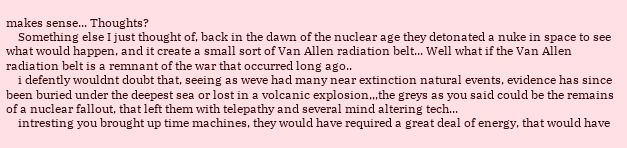makes sense... Thoughts?
    Something else I just thought of, back in the dawn of the nuclear age they detonated a nuke in space to see what would happen, and it create a small sort of Van Allen radiation belt... Well what if the Van Allen radiation belt is a remnant of the war that occurred long ago..
    i defently wouldnt doubt that, seeing as weve had many near extinction natural events, evidence has since been buried under the deepest sea or lost in a volcanic explosion,,,the greys as you said could be the remains of a nuclear fallout, that left them with telepathy and several mind altering tech...
    intresting you brought up time machines, they would have required a great deal of energy, that would have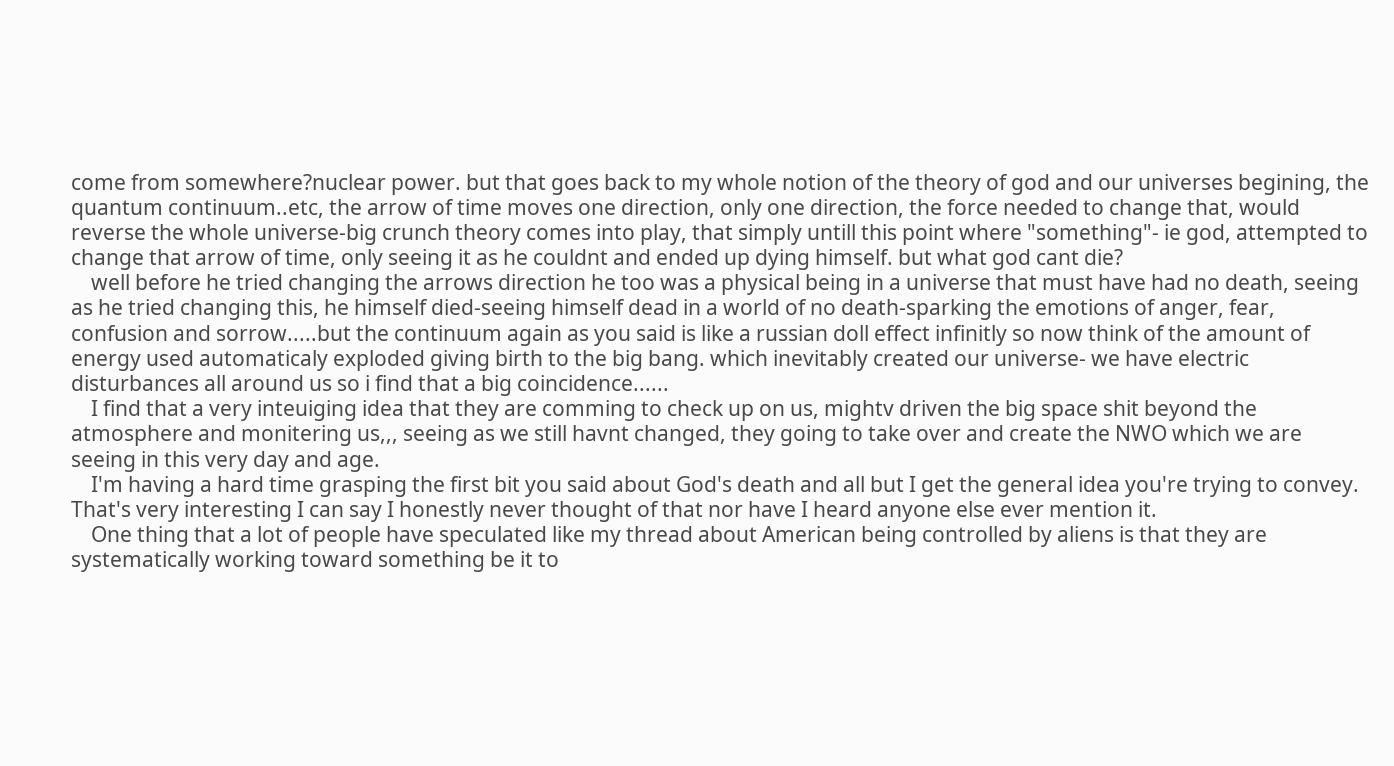come from somewhere?nuclear power. but that goes back to my whole notion of the theory of god and our universes begining, the quantum continuum..etc, the arrow of time moves one direction, only one direction, the force needed to change that, would reverse the whole universe-big crunch theory comes into play, that simply untill this point where "something"- ie god, attempted to change that arrow of time, only seeing it as he couldnt and ended up dying himself. but what god cant die?
    well before he tried changing the arrows direction he too was a physical being in a universe that must have had no death, seeing as he tried changing this, he himself died-seeing himself dead in a world of no death-sparking the emotions of anger, fear, confusion and sorrow.....but the continuum again as you said is like a russian doll effect infinitly so now think of the amount of energy used automaticaly exploded giving birth to the big bang. which inevitably created our universe- we have electric disturbances all around us so i find that a big coincidence......
    I find that a very inteuiging idea that they are comming to check up on us, mightv driven the big space shit beyond the atmosphere and monitering us,,, seeing as we still havnt changed, they going to take over and create the NWO which we are seeing in this very day and age.
    I'm having a hard time grasping the first bit you said about God's death and all but I get the general idea you're trying to convey. That's very interesting I can say I honestly never thought of that nor have I heard anyone else ever mention it.
    One thing that a lot of people have speculated like my thread about American being controlled by aliens is that they are systematically working toward something be it to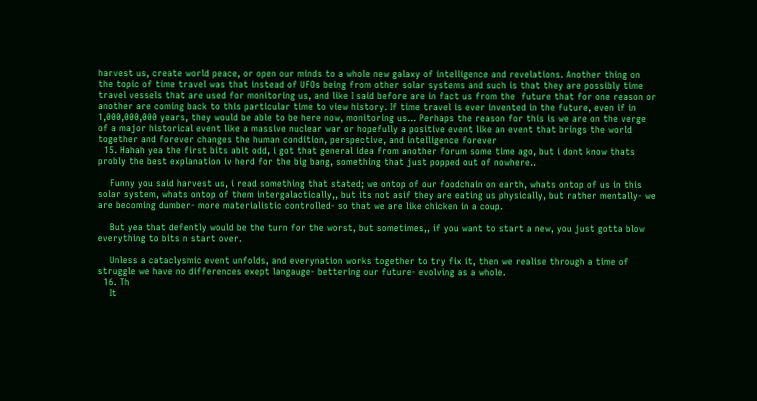harvest us, create world peace, or open our minds to a whole new galaxy of intelligence and revelations. Another thing on the topic of time travel was that instead of UFOs being from other solar systems and such is that they are possibly time travel vessels that are used for monitoring us, and like I said before are in fact us from the  future that for one reason or another are coming back to this particular time to view history. If time travel is ever invented in the future, even if in 1,000,000,000 years, they would be able to be here now, monitoring us... Perhaps the reason for this is we are on the verge of a major historical event like a massive nuclear war or hopefully a positive event like an event that brings the world together and forever changes the human condition, perspective, and intelligence forever
  15. Hahah yea the first bits abit odd, i got that general idea from another forum some time ago, but i dont know thats probly the best explanation iv herd for the big bang, something that just popped out of nowhere..

    Funny you said harvest us, i read something that stated; we ontop of our foodchain on earth, whats ontop of us in this solar system, whats ontop of them intergalactically,, but its not asif they are eating us physically, but rather mentally- we are becoming dumber- more materialistic controlled- so that we are like chicken in a coup.

    But yea that defently would be the turn for the worst, but sometimes,, if you want to start a new, you just gotta blow everything to bits n start over.

    Unless a cataclysmic event unfolds, and everynation works together to try fix it, then we realise through a time of struggle we have no differences exept langauge- bettering our future- evolving as a whole.
  16. Th
    It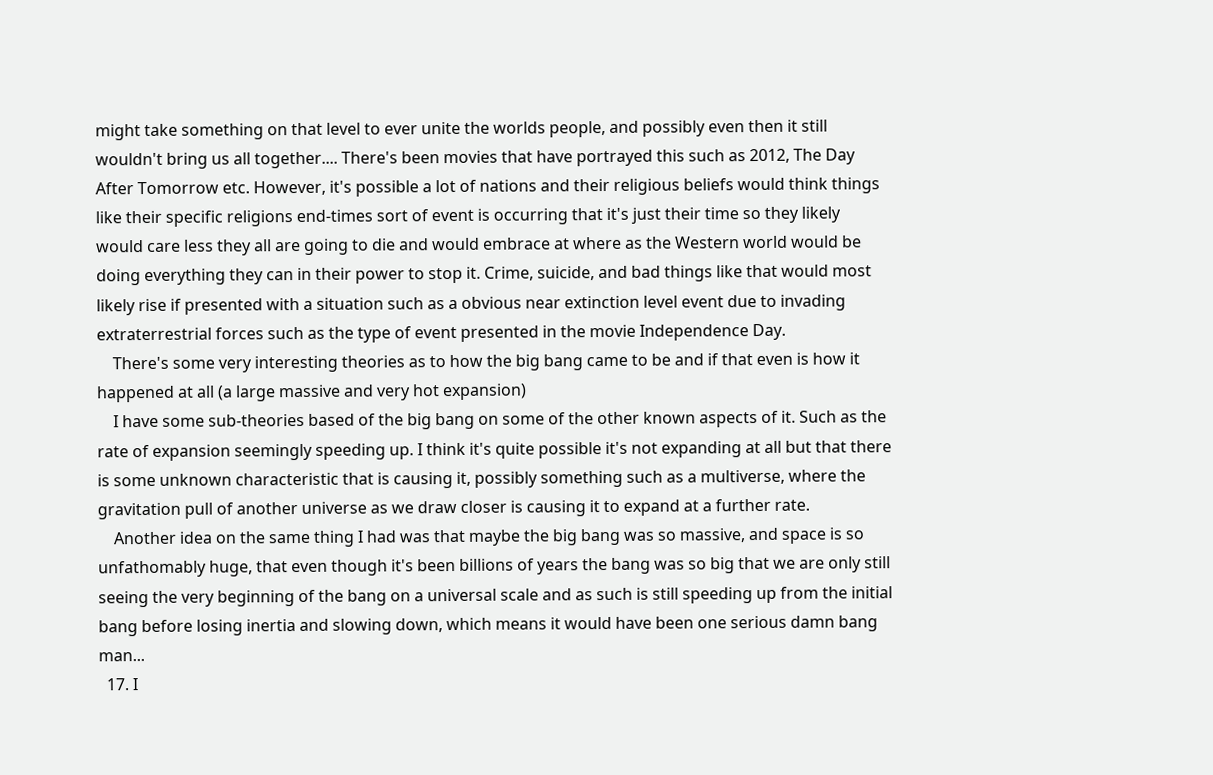might take something on that level to ever unite the worlds people, and possibly even then it still wouldn't bring us all together.... There's been movies that have portrayed this such as 2012, The Day After Tomorrow etc. However, it's possible a lot of nations and their religious beliefs would think things like their specific religions end-times sort of event is occurring that it's just their time so they likely would care less they all are going to die and would embrace at where as the Western world would be doing everything they can in their power to stop it. Crime, suicide, and bad things like that would most likely rise if presented with a situation such as a obvious near extinction level event due to invading extraterrestrial forces such as the type of event presented in the movie Independence Day.
    There's some very interesting theories as to how the big bang came to be and if that even is how it happened at all (a large massive and very hot expansion)
    I have some sub-theories based of the big bang on some of the other known aspects of it. Such as the rate of expansion seemingly speeding up. I think it's quite possible it's not expanding at all but that there is some unknown characteristic that is causing it, possibly something such as a multiverse, where the gravitation pull of another universe as we draw closer is causing it to expand at a further rate.
    Another idea on the same thing I had was that maybe the big bang was so massive, and space is so unfathomably huge, that even though it's been billions of years the bang was so big that we are only still seeing the very beginning of the bang on a universal scale and as such is still speeding up from the initial bang before losing inertia and slowing down, which means it would have been one serious damn bang man...
  17. I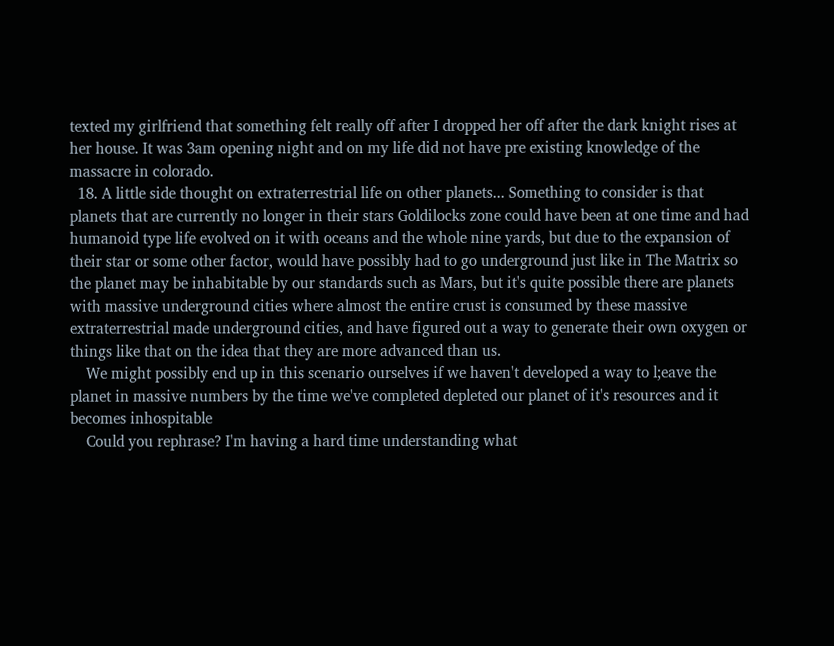texted my girlfriend that something felt really off after I dropped her off after the dark knight rises at her house. It was 3am opening night and on my life did not have pre existing knowledge of the massacre in colorado.
  18. A little side thought on extraterrestrial life on other planets... Something to consider is that planets that are currently no longer in their stars Goldilocks zone could have been at one time and had humanoid type life evolved on it with oceans and the whole nine yards, but due to the expansion of their star or some other factor, would have possibly had to go underground just like in The Matrix so the planet may be inhabitable by our standards such as Mars, but it's quite possible there are planets with massive underground cities where almost the entire crust is consumed by these massive extraterrestrial made underground cities, and have figured out a way to generate their own oxygen or things like that on the idea that they are more advanced than us.
    We might possibly end up in this scenario ourselves if we haven't developed a way to l;eave the planet in massive numbers by the time we've completed depleted our planet of it's resources and it becomes inhospitable
    Could you rephrase? I'm having a hard time understanding what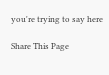you're trying to say here

Share This Page